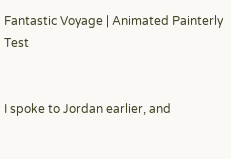Fantastic Voyage | Animated Painterly Test


I spoke to Jordan earlier, and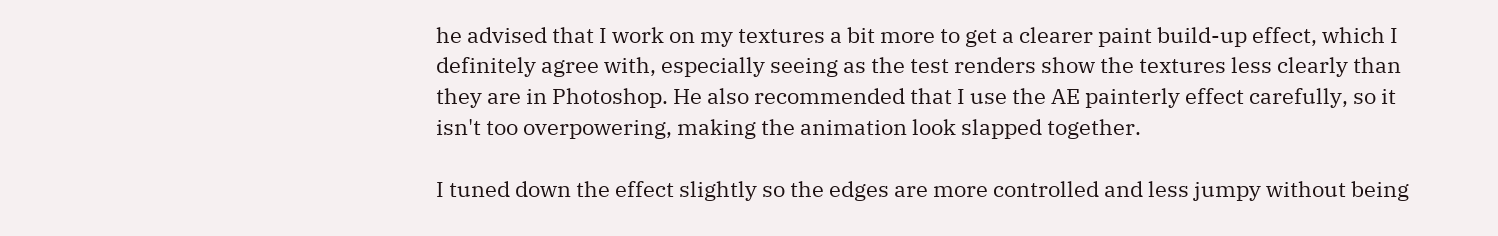he advised that I work on my textures a bit more to get a clearer paint build-up effect, which I definitely agree with, especially seeing as the test renders show the textures less clearly than they are in Photoshop. He also recommended that I use the AE painterly effect carefully, so it isn't too overpowering, making the animation look slapped together.

I tuned down the effect slightly so the edges are more controlled and less jumpy without being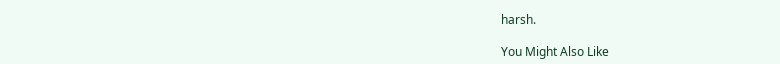harsh.

You Might Also Like